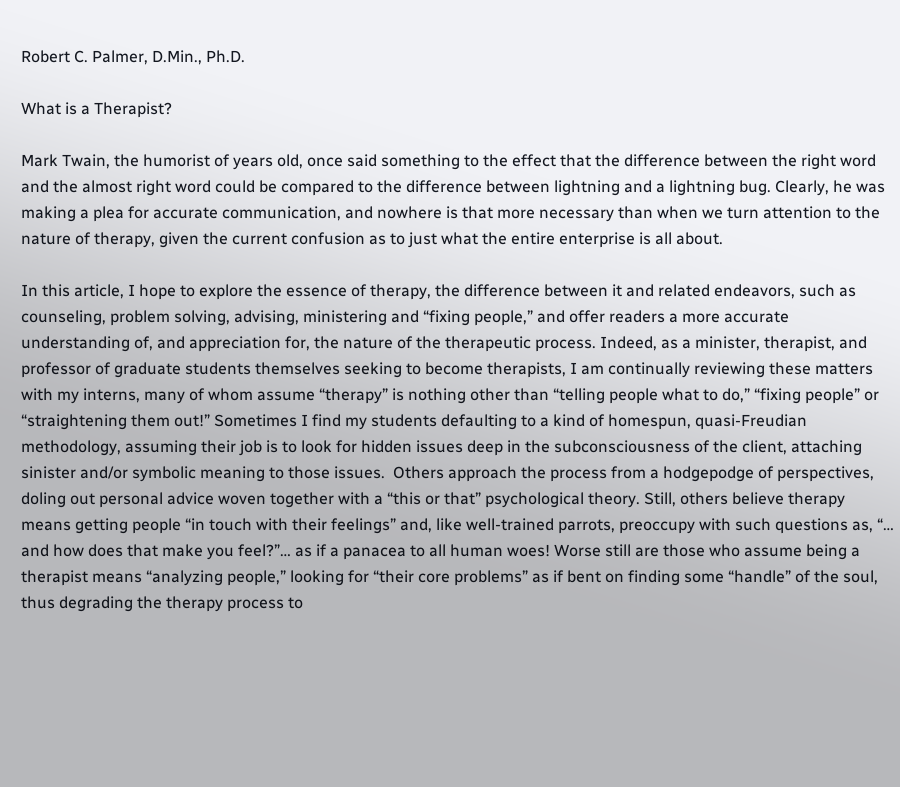Robert C. Palmer, D.Min., Ph.D.

What is a Therapist?

Mark Twain, the humorist of years old, once said something to the effect that the difference between the right word and the almost right word could be compared to the difference between lightning and a lightning bug. Clearly, he was making a plea for accurate communication, and nowhere is that more necessary than when we turn attention to the nature of therapy, given the current confusion as to just what the entire enterprise is all about.

In this article, I hope to explore the essence of therapy, the difference between it and related endeavors, such as counseling, problem solving, advising, ministering and “fixing people,” and offer readers a more accurate understanding of, and appreciation for, the nature of the therapeutic process. Indeed, as a minister, therapist, and professor of graduate students themselves seeking to become therapists, I am continually reviewing these matters with my interns, many of whom assume “therapy” is nothing other than “telling people what to do,” “fixing people” or “straightening them out!” Sometimes I find my students defaulting to a kind of homespun, quasi-Freudian methodology, assuming their job is to look for hidden issues deep in the subconsciousness of the client, attaching sinister and/or symbolic meaning to those issues.  Others approach the process from a hodgepodge of perspectives, doling out personal advice woven together with a “this or that” psychological theory. Still, others believe therapy means getting people “in touch with their feelings” and, like well-trained parrots, preoccupy with such questions as, “… and how does that make you feel?”… as if a panacea to all human woes! Worse still are those who assume being a therapist means “analyzing people,” looking for “their core problems” as if bent on finding some “handle” of the soul, thus degrading the therapy process to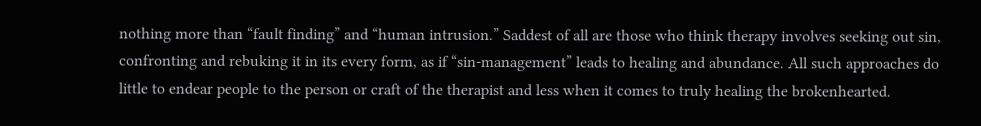nothing more than “fault finding” and “human intrusion.” Saddest of all are those who think therapy involves seeking out sin, confronting and rebuking it in its every form, as if “sin-management” leads to healing and abundance. All such approaches do little to endear people to the person or craft of the therapist and less when it comes to truly healing the brokenhearted.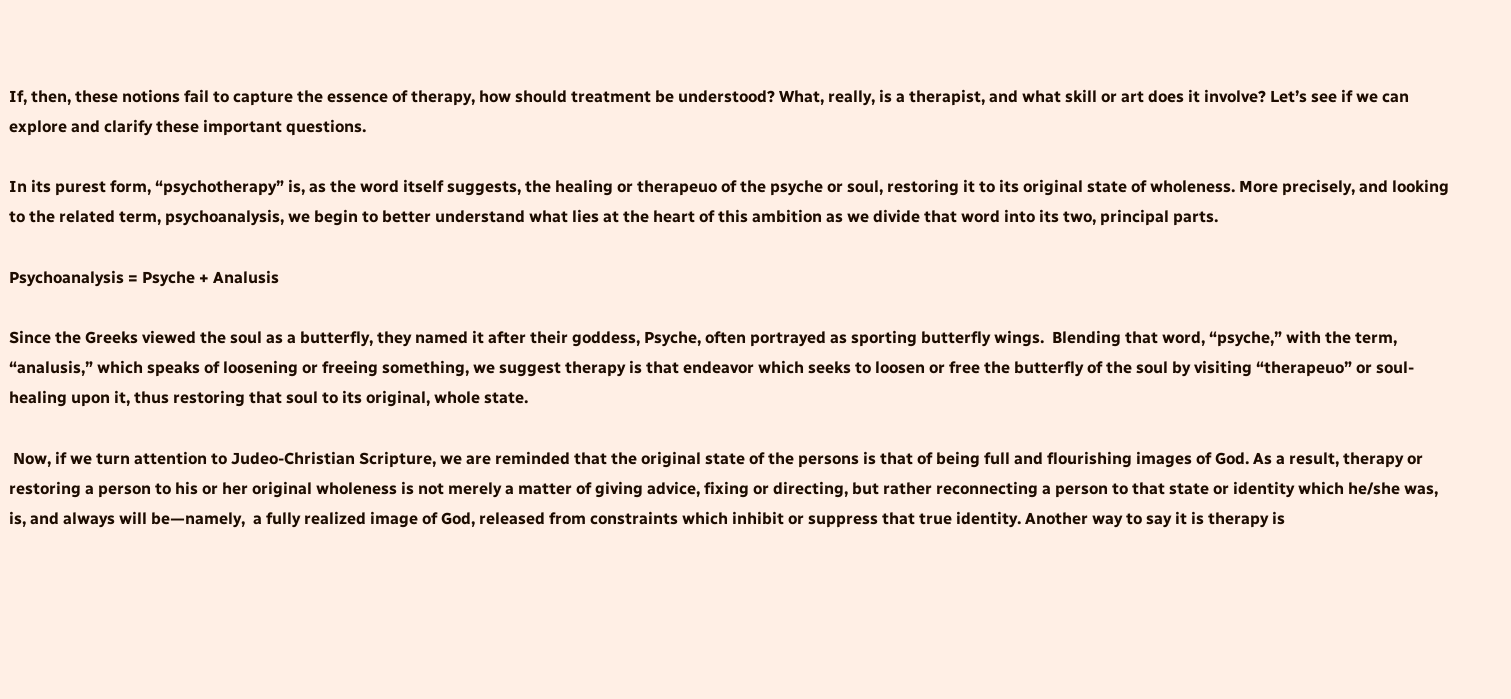If, then, these notions fail to capture the essence of therapy, how should treatment be understood? What, really, is a therapist, and what skill or art does it involve? Let’s see if we can explore and clarify these important questions.

In its purest form, “psychotherapy” is, as the word itself suggests, the healing or therapeuo of the psyche or soul, restoring it to its original state of wholeness. More precisely, and looking to the related term, psychoanalysis, we begin to better understand what lies at the heart of this ambition as we divide that word into its two, principal parts.

Psychoanalysis = Psyche + Analusis

Since the Greeks viewed the soul as a butterfly, they named it after their goddess, Psyche, often portrayed as sporting butterfly wings.  Blending that word, “psyche,” with the term, “analusis,” which speaks of loosening or freeing something, we suggest therapy is that endeavor which seeks to loosen or free the butterfly of the soul by visiting “therapeuo” or soul-healing upon it, thus restoring that soul to its original, whole state.

 Now, if we turn attention to Judeo-Christian Scripture, we are reminded that the original state of the persons is that of being full and flourishing images of God. As a result, therapy or restoring a person to his or her original wholeness is not merely a matter of giving advice, fixing or directing, but rather reconnecting a person to that state or identity which he/she was, is, and always will be—namely,  a fully realized image of God, released from constraints which inhibit or suppress that true identity. Another way to say it is therapy is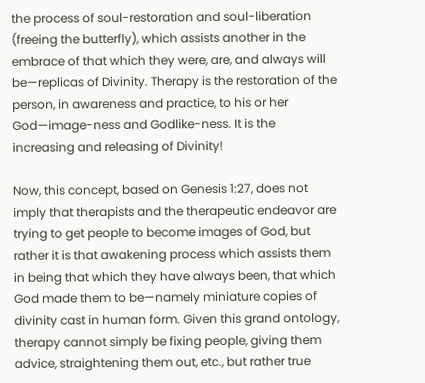the process of soul-restoration and soul-liberation (freeing the butterfly), which assists another in the embrace of that which they were, are, and always will be—replicas of Divinity. Therapy is the restoration of the person, in awareness and practice, to his or her God—image-ness and Godlike-ness. It is the increasing and releasing of Divinity!

Now, this concept, based on Genesis 1:27, does not imply that therapists and the therapeutic endeavor are trying to get people to become images of God, but rather it is that awakening process which assists them in being that which they have always been, that which God made them to be—namely miniature copies of divinity cast in human form. Given this grand ontology, therapy cannot simply be fixing people, giving them advice, straightening them out, etc., but rather true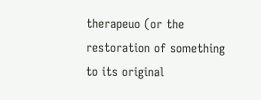therapeuo (or the restoration of something to its original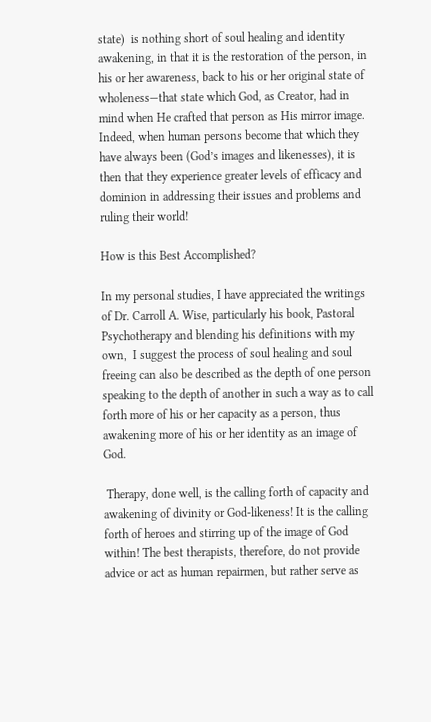state)  is nothing short of soul healing and identity awakening, in that it is the restoration of the person, in his or her awareness, back to his or her original state of wholeness—that state which God, as Creator, had in mind when He crafted that person as His mirror image. Indeed, when human persons become that which they have always been (God’s images and likenesses), it is then that they experience greater levels of efficacy and dominion in addressing their issues and problems and ruling their world!

How is this Best Accomplished?

In my personal studies, I have appreciated the writings of Dr. Carroll A. Wise, particularly his book, Pastoral Psychotherapy and blending his definitions with my own,  I suggest the process of soul healing and soul freeing can also be described as the depth of one person speaking to the depth of another in such a way as to call forth more of his or her capacity as a person, thus   awakening more of his or her identity as an image of God.

 Therapy, done well, is the calling forth of capacity and awakening of divinity or God-likeness! It is the calling forth of heroes and stirring up of the image of God within! The best therapists, therefore, do not provide advice or act as human repairmen, but rather serve as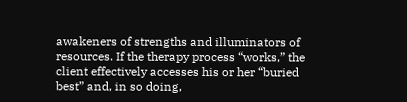awakeners of strengths and illuminators of resources. If the therapy process “works,” the client effectively accesses his or her “buried best” and, in so doing,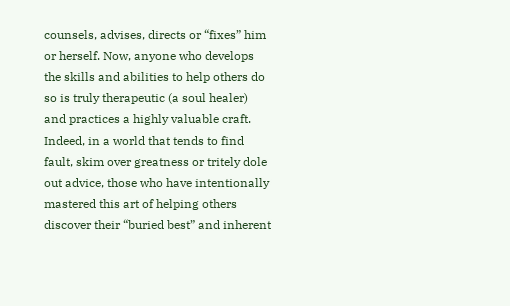counsels, advises, directs or “fixes” him or herself. Now, anyone who develops the skills and abilities to help others do so is truly therapeutic (a soul healer) and practices a highly valuable craft. Indeed, in a world that tends to find fault, skim over greatness or tritely dole out advice, those who have intentionally mastered this art of helping others discover their “buried best” and inherent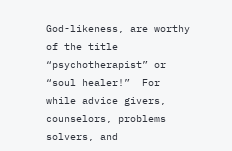God-likeness, are worthy of the title “psychotherapist” or “soul healer!”  For while advice givers, counselors, problems solvers, and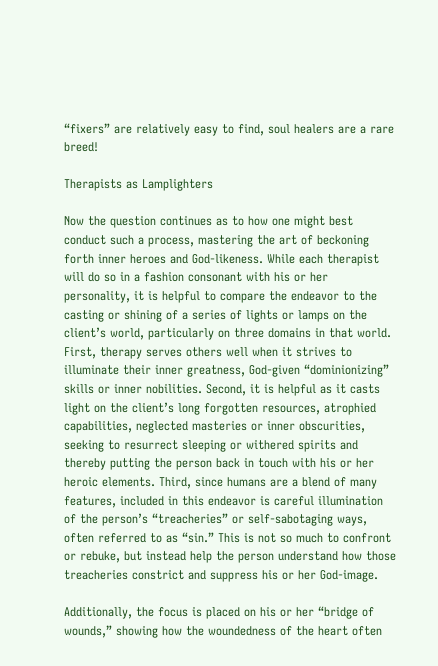“fixers” are relatively easy to find, soul healers are a rare breed!

Therapists as Lamplighters

Now the question continues as to how one might best conduct such a process, mastering the art of beckoning forth inner heroes and God-likeness. While each therapist will do so in a fashion consonant with his or her personality, it is helpful to compare the endeavor to the casting or shining of a series of lights or lamps on the client’s world, particularly on three domains in that world.  First, therapy serves others well when it strives to illuminate their inner greatness, God-given “dominionizing” skills or inner nobilities. Second, it is helpful as it casts light on the client’s long forgotten resources, atrophied capabilities, neglected masteries or inner obscurities, seeking to resurrect sleeping or withered spirits and thereby putting the person back in touch with his or her heroic elements. Third, since humans are a blend of many features, included in this endeavor is careful illumination of the person’s “treacheries” or self-sabotaging ways, often referred to as “sin.” This is not so much to confront or rebuke, but instead help the person understand how those treacheries constrict and suppress his or her God-image.

Additionally, the focus is placed on his or her “bridge of wounds,” showing how the woundedness of the heart often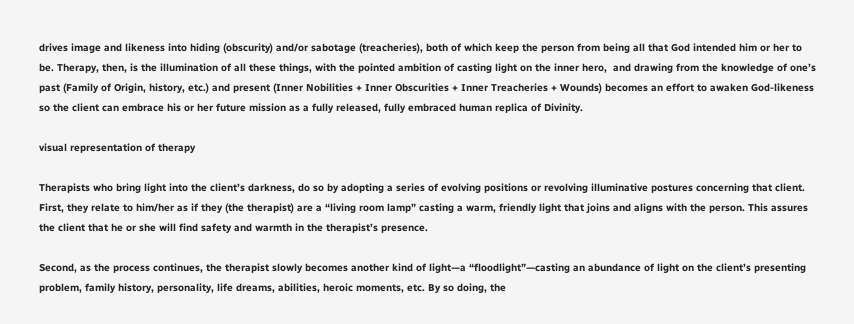drives image and likeness into hiding (obscurity) and/or sabotage (treacheries), both of which keep the person from being all that God intended him or her to be. Therapy, then, is the illumination of all these things, with the pointed ambition of casting light on the inner hero,  and drawing from the knowledge of one’s past (Family of Origin, history, etc.) and present (Inner Nobilities + Inner Obscurities + Inner Treacheries + Wounds) becomes an effort to awaken God-likeness so the client can embrace his or her future mission as a fully released, fully embraced human replica of Divinity.

visual representation of therapy

Therapists who bring light into the client’s darkness, do so by adopting a series of evolving positions or revolving illuminative postures concerning that client. First, they relate to him/her as if they (the therapist) are a “living room lamp” casting a warm, friendly light that joins and aligns with the person. This assures the client that he or she will find safety and warmth in the therapist’s presence.

Second, as the process continues, the therapist slowly becomes another kind of light—a “floodlight”—casting an abundance of light on the client’s presenting problem, family history, personality, life dreams, abilities, heroic moments, etc. By so doing, the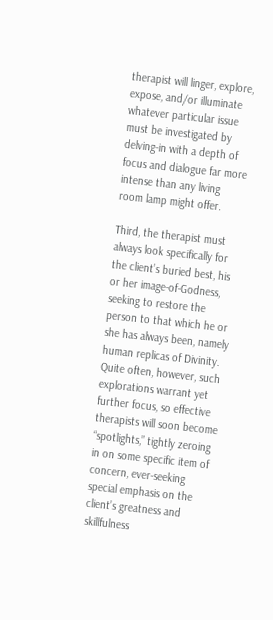therapist will linger, explore, expose, and/or illuminate whatever particular issue must be investigated by delving-in with a depth of focus and dialogue far more intense than any living room lamp might offer.

Third, the therapist must always look specifically for the client’s buried best, his or her image-of-Godness, seeking to restore the person to that which he or she has always been, namely human replicas of Divinity. Quite often, however, such explorations warrant yet further focus, so effective therapists will soon become “spotlights,” tightly zeroing in on some specific item of concern, ever-seeking special emphasis on the client’s greatness and skillfulness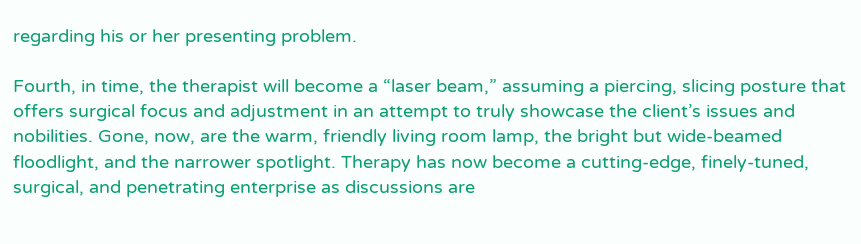regarding his or her presenting problem.

Fourth, in time, the therapist will become a “laser beam,” assuming a piercing, slicing posture that offers surgical focus and adjustment in an attempt to truly showcase the client’s issues and nobilities. Gone, now, are the warm, friendly living room lamp, the bright but wide-beamed floodlight, and the narrower spotlight. Therapy has now become a cutting-edge, finely-tuned, surgical, and penetrating enterprise as discussions are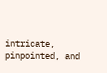intricate, pinpointed, and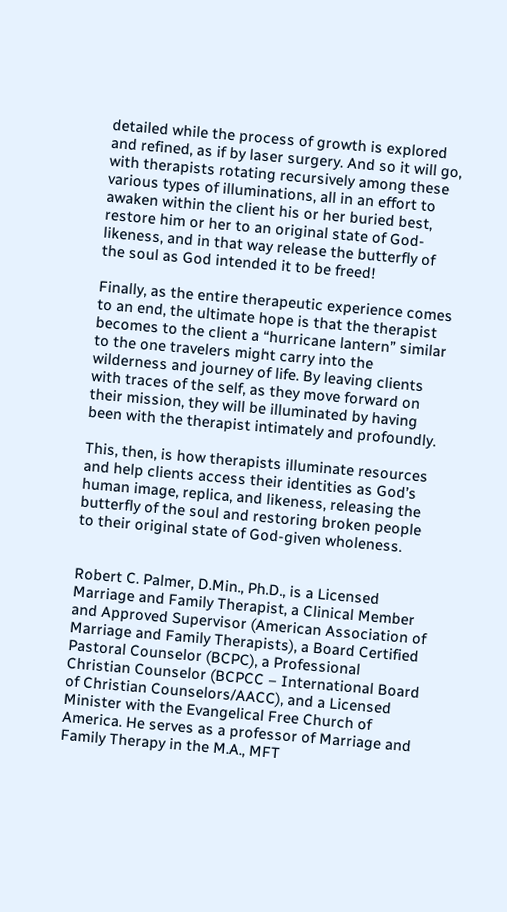detailed while the process of growth is explored and refined, as if by laser surgery. And so it will go, with therapists rotating recursively among these various types of illuminations, all in an effort to awaken within the client his or her buried best, restore him or her to an original state of God-likeness, and in that way release the butterfly of the soul as God intended it to be freed!

Finally, as the entire therapeutic experience comes to an end, the ultimate hope is that the therapist becomes to the client a “hurricane lantern” similar to the one travelers might carry into the wilderness and journey of life. By leaving clients with traces of the self, as they move forward on their mission, they will be illuminated by having been with the therapist intimately and profoundly.

This, then, is how therapists illuminate resources and help clients access their identities as God’s human image, replica, and likeness, releasing the butterfly of the soul and restoring broken people to their original state of God-given wholeness.


Robert C. Palmer, D.Min., Ph.D., is a Licensed Marriage and Family Therapist, a Clinical Member and Approved Supervisor (American Association of Marriage and Family Therapists), a Board Certified Pastoral Counselor (BCPC), a Professional Christian Counselor (BCPCC – International Board of Christian Counselors/AACC), and a Licensed Minister with the Evangelical Free Church of America. He serves as a professor of Marriage and Family Therapy in the M.A., MFT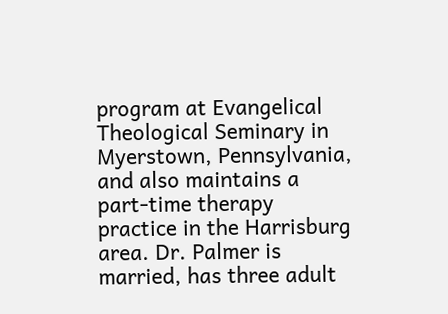program at Evangelical Theological Seminary in Myerstown, Pennsylvania, and also maintains a part-time therapy practice in the Harrisburg area. Dr. Palmer is married, has three adult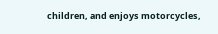children, and enjoys motorcycles,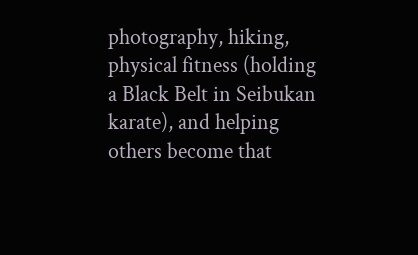photography, hiking, physical fitness (holding a Black Belt in Seibukan karate), and helping others become that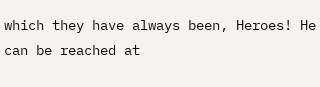which they have always been, Heroes! He can be reached at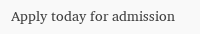Apply today for admission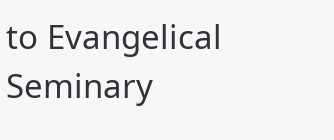to Evangelical Seminary